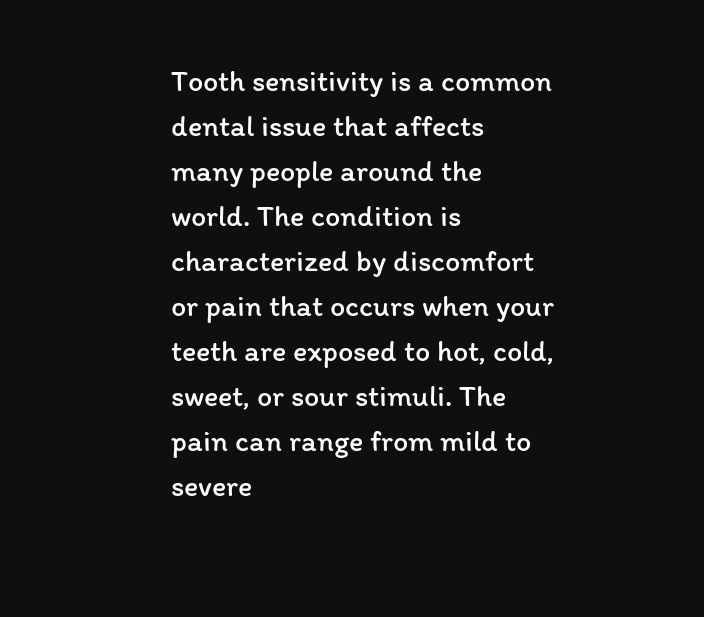Tooth sensitivity is a common dental issue that affects many people around the world. The condition is characterized by discomfort or pain that occurs when your teeth are exposed to hot, cold, sweet, or sour stimuli. The pain can range from mild to severe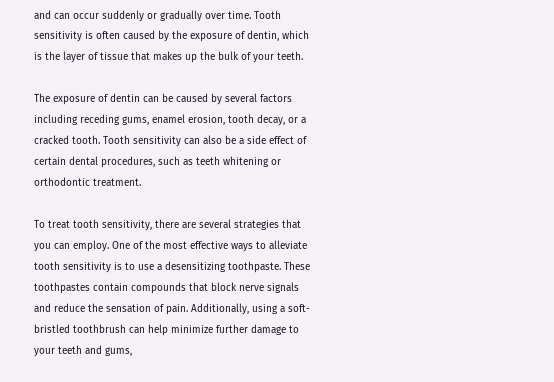and can occur suddenly or gradually over time. Tooth sensitivity is often caused by the exposure of dentin, which is the layer of tissue that makes up the bulk of your teeth.

The exposure of dentin can be caused by several factors including receding gums, enamel erosion, tooth decay, or a cracked tooth. Tooth sensitivity can also be a side effect of certain dental procedures, such as teeth whitening or orthodontic treatment.

To treat tooth sensitivity, there are several strategies that you can employ. One of the most effective ways to alleviate tooth sensitivity is to use a desensitizing toothpaste. These toothpastes contain compounds that block nerve signals and reduce the sensation of pain. Additionally, using a soft-bristled toothbrush can help minimize further damage to your teeth and gums,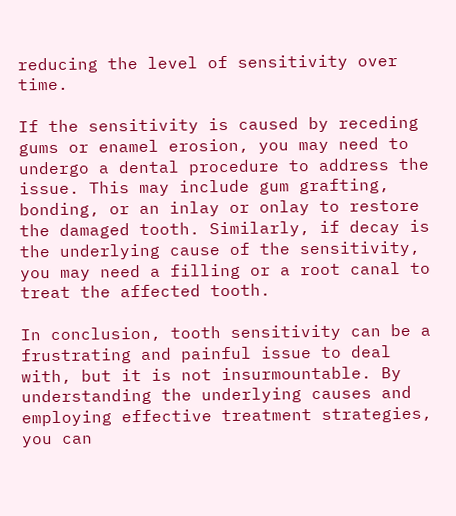reducing the level of sensitivity over time.

If the sensitivity is caused by receding gums or enamel erosion, you may need to undergo a dental procedure to address the issue. This may include gum grafting, bonding, or an inlay or onlay to restore the damaged tooth. Similarly, if decay is the underlying cause of the sensitivity, you may need a filling or a root canal to treat the affected tooth.

In conclusion, tooth sensitivity can be a frustrating and painful issue to deal with, but it is not insurmountable. By understanding the underlying causes and employing effective treatment strategies, you can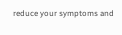reduce your symptoms and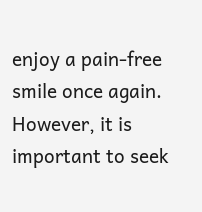enjoy a pain-free smile once again. However, it is important to seek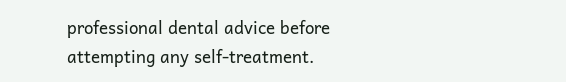professional dental advice before attempting any self-treatment.